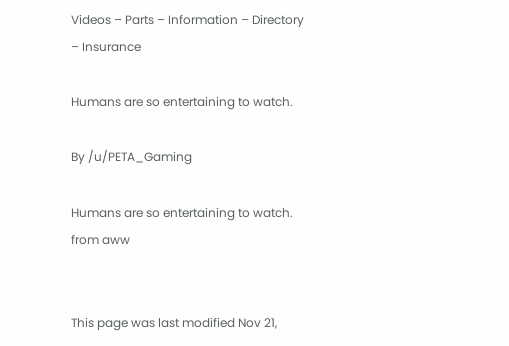Videos – Parts – Information – Directory – Insurance

Humans are so entertaining to watch.

By /u/PETA_Gaming

Humans are so entertaining to watch. from aww


This page was last modified Nov 21,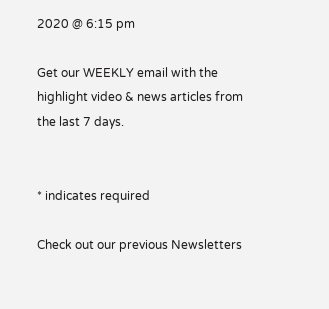2020 @ 6:15 pm

Get our WEEKLY email with the highlight video & news articles from the last 7 days.


* indicates required

Check out our previous Newsletters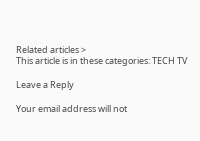Related articles >
This article is in these categories: TECH TV

Leave a Reply

Your email address will not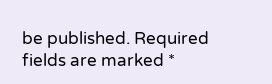be published. Required fields are marked *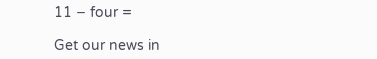11 − four =

Get our news in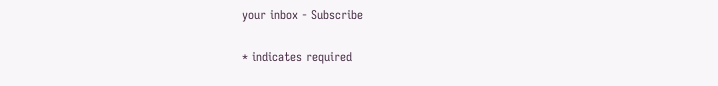your inbox - Subscribe

* indicates required